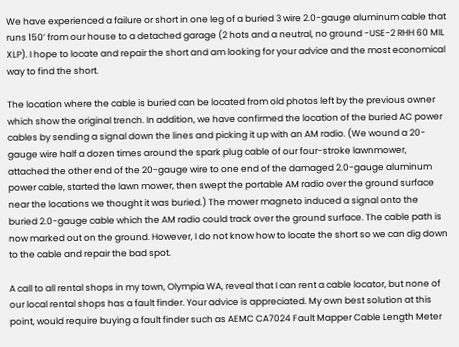We have experienced a failure or short in one leg of a buried 3 wire 2.0-gauge aluminum cable that runs 150’ from our house to a detached garage (2 hots and a neutral, no ground -USE-2 RHH 60 MIL XLP). I hope to locate and repair the short and am looking for your advice and the most economical way to find the short.

The location where the cable is buried can be located from old photos left by the previous owner which show the original trench. In addition, we have confirmed the location of the buried AC power cables by sending a signal down the lines and picking it up with an AM radio. (We wound a 20-gauge wire half a dozen times around the spark plug cable of our four-stroke lawnmower, attached the other end of the 20-gauge wire to one end of the damaged 2.0-gauge aluminum power cable, started the lawn mower, then swept the portable AM radio over the ground surface near the locations we thought it was buried.) The mower magneto induced a signal onto the buried 2.0-gauge cable which the AM radio could track over the ground surface. The cable path is now marked out on the ground. However, I do not know how to locate the short so we can dig down to the cable and repair the bad spot.

A call to all rental shops in my town, Olympia WA, reveal that I can rent a cable locator, but none of our local rental shops has a fault finder. Your advice is appreciated. My own best solution at this point, would require buying a fault finder such as AEMC CA7024 Fault Mapper Cable Length Meter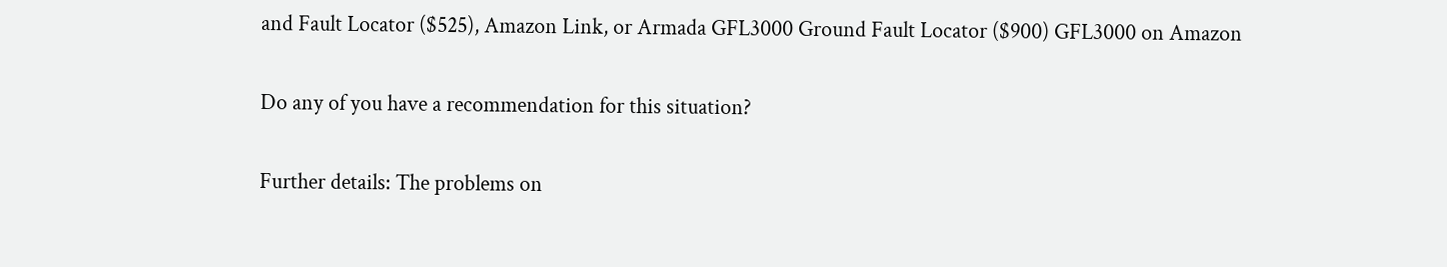and Fault Locator ($525), Amazon Link, or Armada GFL3000 Ground Fault Locator ($900) GFL3000 on Amazon

Do any of you have a recommendation for this situation?

Further details: The problems on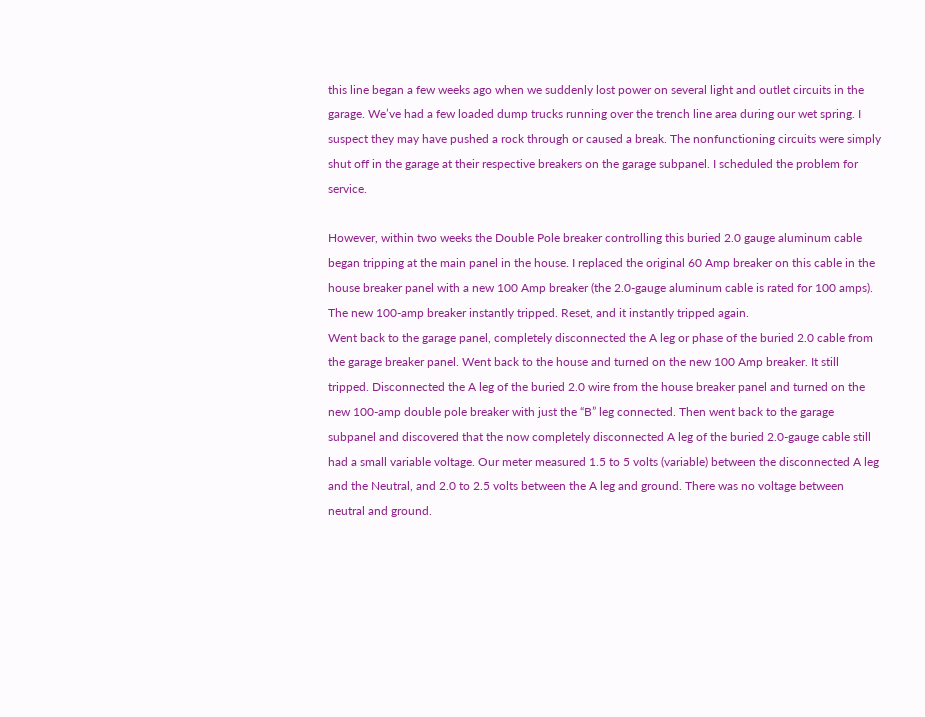this line began a few weeks ago when we suddenly lost power on several light and outlet circuits in the garage. We’ve had a few loaded dump trucks running over the trench line area during our wet spring. I suspect they may have pushed a rock through or caused a break. The nonfunctioning circuits were simply shut off in the garage at their respective breakers on the garage subpanel. I scheduled the problem for service.

However, within two weeks the Double Pole breaker controlling this buried 2.0 gauge aluminum cable began tripping at the main panel in the house. I replaced the original 60 Amp breaker on this cable in the house breaker panel with a new 100 Amp breaker (the 2.0-gauge aluminum cable is rated for 100 amps). The new 100-amp breaker instantly tripped. Reset, and it instantly tripped again.
Went back to the garage panel, completely disconnected the A leg or phase of the buried 2.0 cable from the garage breaker panel. Went back to the house and turned on the new 100 Amp breaker. It still tripped. Disconnected the A leg of the buried 2.0 wire from the house breaker panel and turned on the new 100-amp double pole breaker with just the “B” leg connected. Then went back to the garage subpanel and discovered that the now completely disconnected A leg of the buried 2.0-gauge cable still had a small variable voltage. Our meter measured 1.5 to 5 volts (variable) between the disconnected A leg and the Neutral, and 2.0 to 2.5 volts between the A leg and ground. There was no voltage between neutral and ground.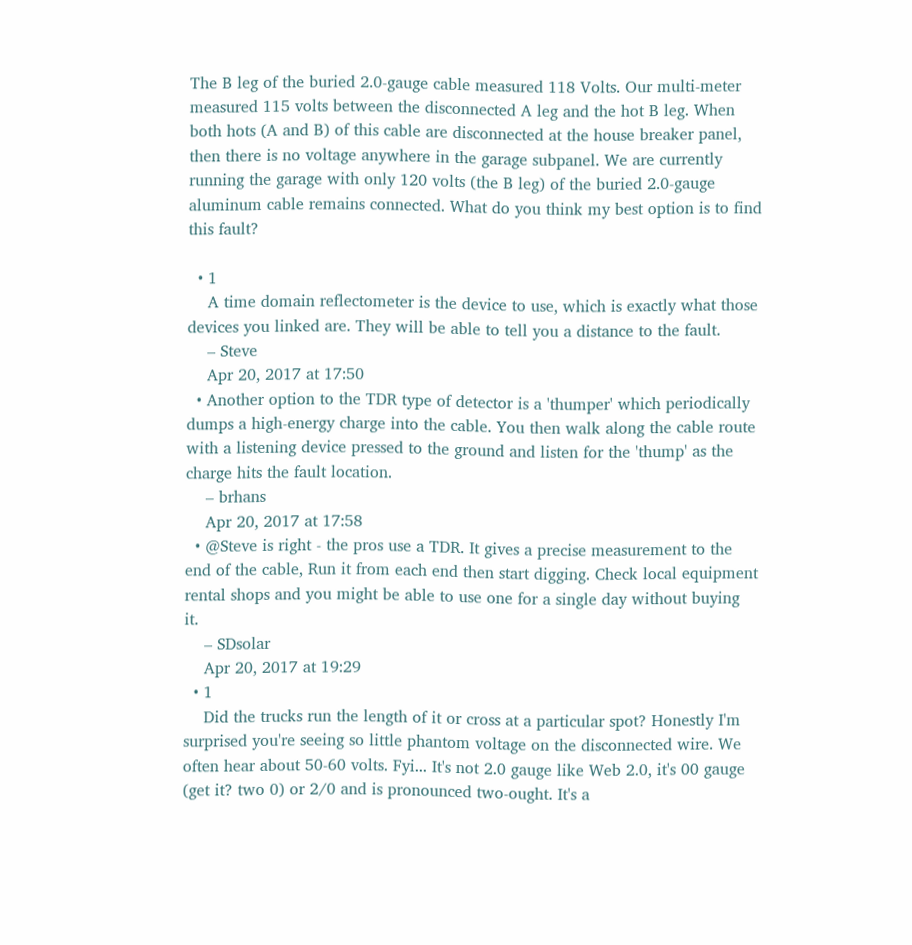The B leg of the buried 2.0-gauge cable measured 118 Volts. Our multi-meter measured 115 volts between the disconnected A leg and the hot B leg. When both hots (A and B) of this cable are disconnected at the house breaker panel, then there is no voltage anywhere in the garage subpanel. We are currently running the garage with only 120 volts (the B leg) of the buried 2.0-gauge aluminum cable remains connected. What do you think my best option is to find this fault?

  • 1
    A time domain reflectometer is the device to use, which is exactly what those devices you linked are. They will be able to tell you a distance to the fault.
    – Steve
    Apr 20, 2017 at 17:50
  • Another option to the TDR type of detector is a 'thumper' which periodically dumps a high-energy charge into the cable. You then walk along the cable route with a listening device pressed to the ground and listen for the 'thump' as the charge hits the fault location.
    – brhans
    Apr 20, 2017 at 17:58
  • @Steve is right - the pros use a TDR. It gives a precise measurement to the end of the cable, Run it from each end then start digging. Check local equipment rental shops and you might be able to use one for a single day without buying it.
    – SDsolar
    Apr 20, 2017 at 19:29
  • 1
    Did the trucks run the length of it or cross at a particular spot? Honestly I'm surprised you're seeing so little phantom voltage on the disconnected wire. We often hear about 50-60 volts. Fyi... It's not 2.0 gauge like Web 2.0, it's 00 gauge (get it? two 0) or 2/0 and is pronounced two-ought. It's a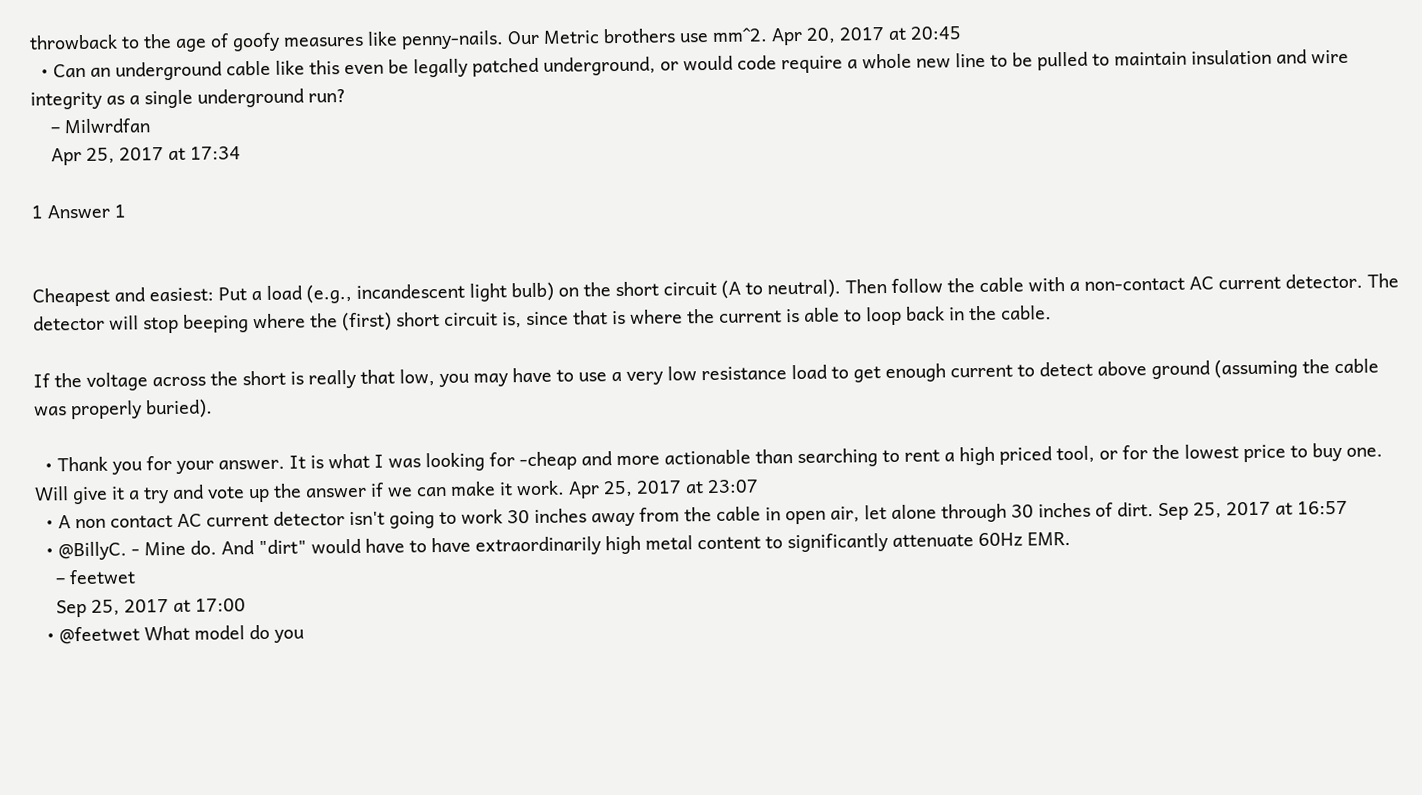throwback to the age of goofy measures like penny-nails. Our Metric brothers use mm^2. Apr 20, 2017 at 20:45
  • Can an underground cable like this even be legally patched underground, or would code require a whole new line to be pulled to maintain insulation and wire integrity as a single underground run?
    – Milwrdfan
    Apr 25, 2017 at 17:34

1 Answer 1


Cheapest and easiest: Put a load (e.g., incandescent light bulb) on the short circuit (A to neutral). Then follow the cable with a non-contact AC current detector. The detector will stop beeping where the (first) short circuit is, since that is where the current is able to loop back in the cable.

If the voltage across the short is really that low, you may have to use a very low resistance load to get enough current to detect above ground (assuming the cable was properly buried).

  • Thank you for your answer. It is what I was looking for -cheap and more actionable than searching to rent a high priced tool, or for the lowest price to buy one. Will give it a try and vote up the answer if we can make it work. Apr 25, 2017 at 23:07
  • A non contact AC current detector isn't going to work 30 inches away from the cable in open air, let alone through 30 inches of dirt. Sep 25, 2017 at 16:57
  • @BillyC. - Mine do. And "dirt" would have to have extraordinarily high metal content to significantly attenuate 60Hz EMR.
    – feetwet
    Sep 25, 2017 at 17:00
  • @feetwet What model do you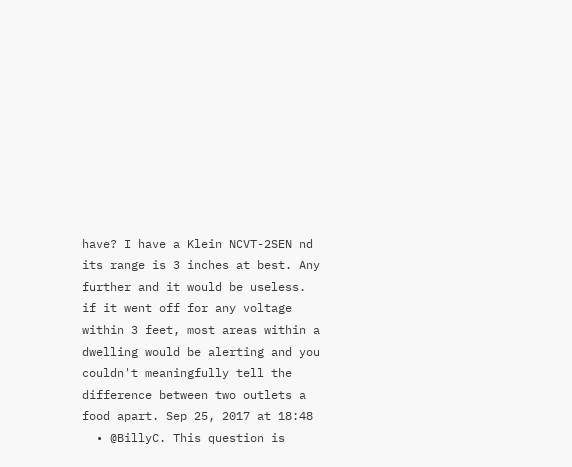have? I have a Klein NCVT-2SEN nd its range is 3 inches at best. Any further and it would be useless. if it went off for any voltage within 3 feet, most areas within a dwelling would be alerting and you couldn't meaningfully tell the difference between two outlets a food apart. Sep 25, 2017 at 18:48
  • @BillyC. This question is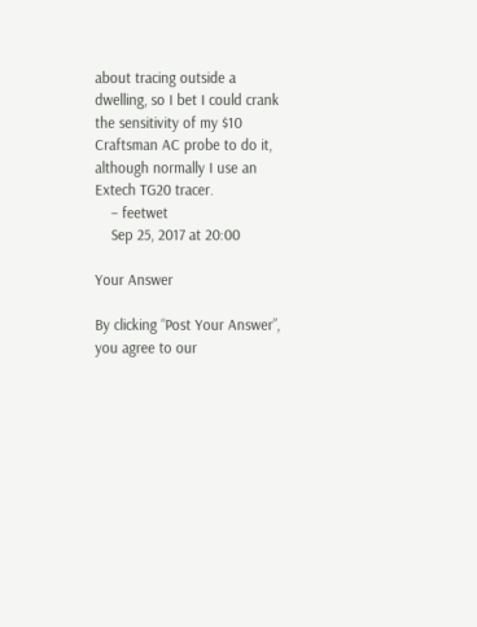about tracing outside a dwelling, so I bet I could crank the sensitivity of my $10 Craftsman AC probe to do it, although normally I use an Extech TG20 tracer.
    – feetwet
    Sep 25, 2017 at 20:00

Your Answer

By clicking “Post Your Answer”, you agree to our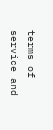terms of service and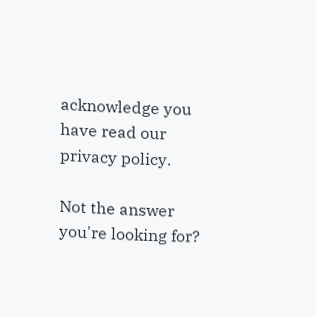acknowledge you have read our privacy policy.

Not the answer you're looking for?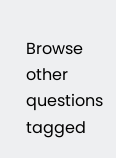Browse other questions tagged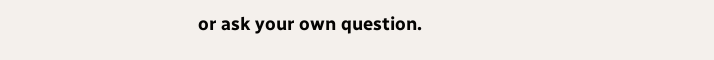or ask your own question.